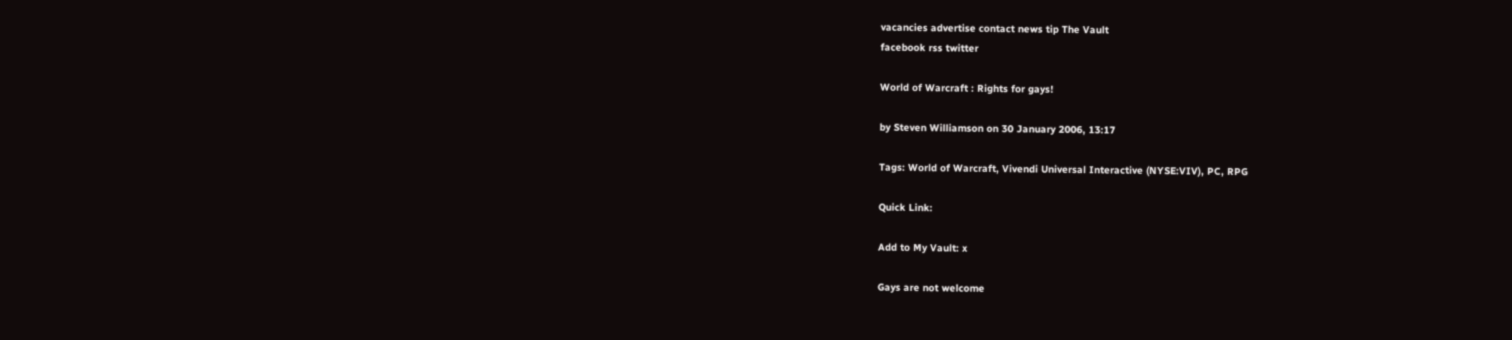vacancies advertise contact news tip The Vault
facebook rss twitter

World of Warcraft : Rights for gays!

by Steven Williamson on 30 January 2006, 13:17

Tags: World of Warcraft, Vivendi Universal Interactive (NYSE:VIV), PC, RPG

Quick Link:

Add to My Vault: x

Gays are not welcome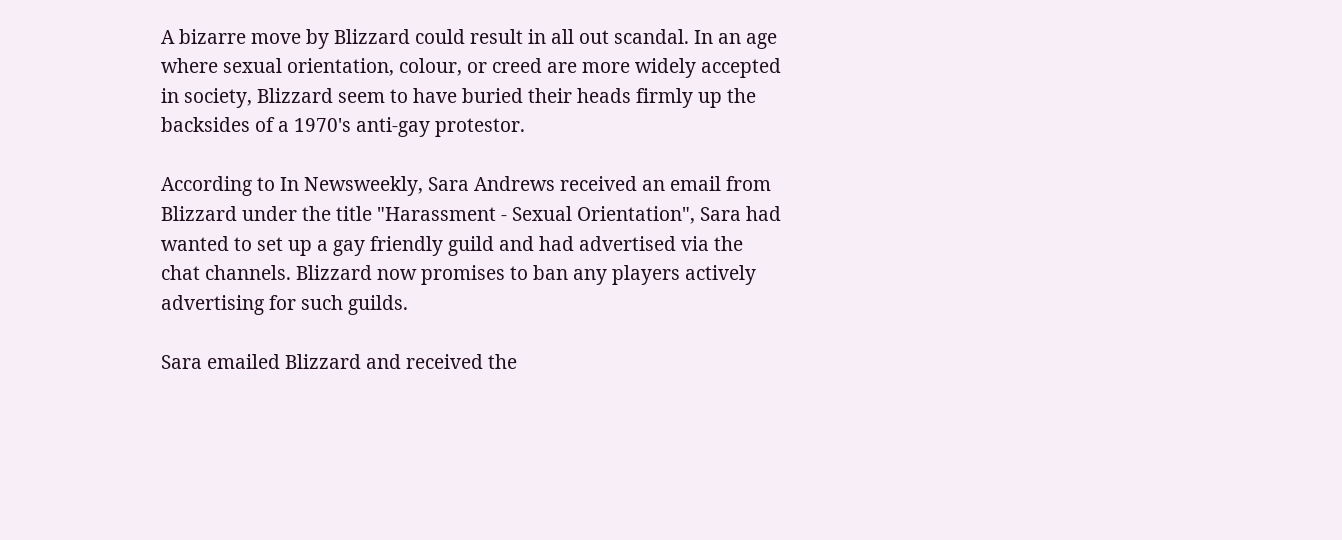A bizarre move by Blizzard could result in all out scandal. In an age where sexual orientation, colour, or creed are more widely accepted in society, Blizzard seem to have buried their heads firmly up the backsides of a 1970's anti-gay protestor.

According to In Newsweekly, Sara Andrews received an email from Blizzard under the title "Harassment - Sexual Orientation", Sara had wanted to set up a gay friendly guild and had advertised via the chat channels. Blizzard now promises to ban any players actively advertising for such guilds.

Sara emailed Blizzard and received the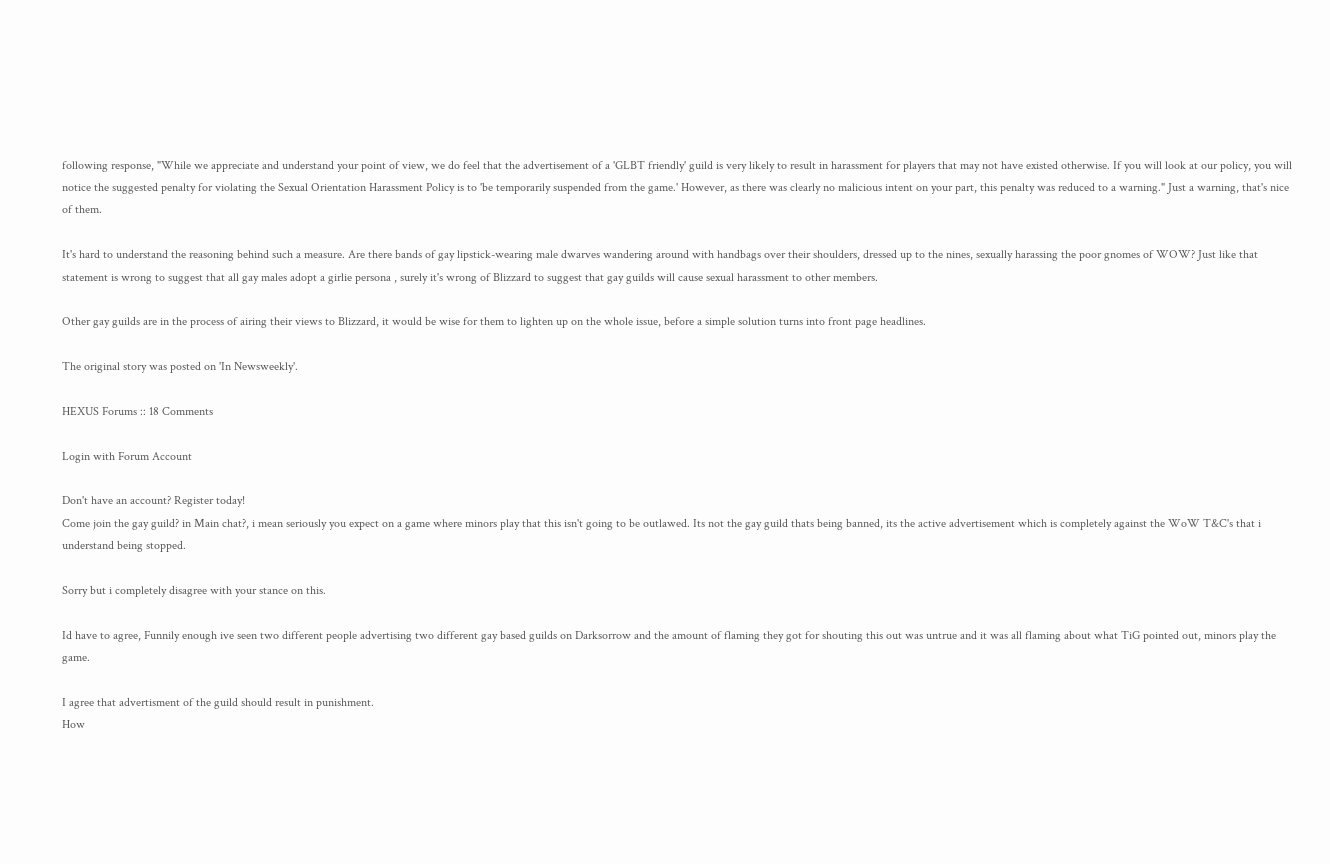following response, "While we appreciate and understand your point of view, we do feel that the advertisement of a 'GLBT friendly' guild is very likely to result in harassment for players that may not have existed otherwise. If you will look at our policy, you will notice the suggested penalty for violating the Sexual Orientation Harassment Policy is to 'be temporarily suspended from the game.' However, as there was clearly no malicious intent on your part, this penalty was reduced to a warning." Just a warning, that's nice of them.

It's hard to understand the reasoning behind such a measure. Are there bands of gay lipstick-wearing male dwarves wandering around with handbags over their shoulders, dressed up to the nines, sexually harassing the poor gnomes of WOW? Just like that statement is wrong to suggest that all gay males adopt a girlie persona , surely it's wrong of Blizzard to suggest that gay guilds will cause sexual harassment to other members.

Other gay guilds are in the process of airing their views to Blizzard, it would be wise for them to lighten up on the whole issue, before a simple solution turns into front page headlines.

The original story was posted on 'In Newsweekly'.

HEXUS Forums :: 18 Comments

Login with Forum Account

Don't have an account? Register today!
Come join the gay guild? in Main chat?, i mean seriously you expect on a game where minors play that this isn't going to be outlawed. Its not the gay guild thats being banned, its the active advertisement which is completely against the WoW T&C's that i understand being stopped.

Sorry but i completely disagree with your stance on this.

Id have to agree, Funnily enough ive seen two different people advertising two different gay based guilds on Darksorrow and the amount of flaming they got for shouting this out was untrue and it was all flaming about what TiG pointed out, minors play the game.

I agree that advertisment of the guild should result in punishment.
How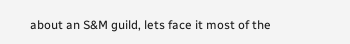about an S&M guild, lets face it most of the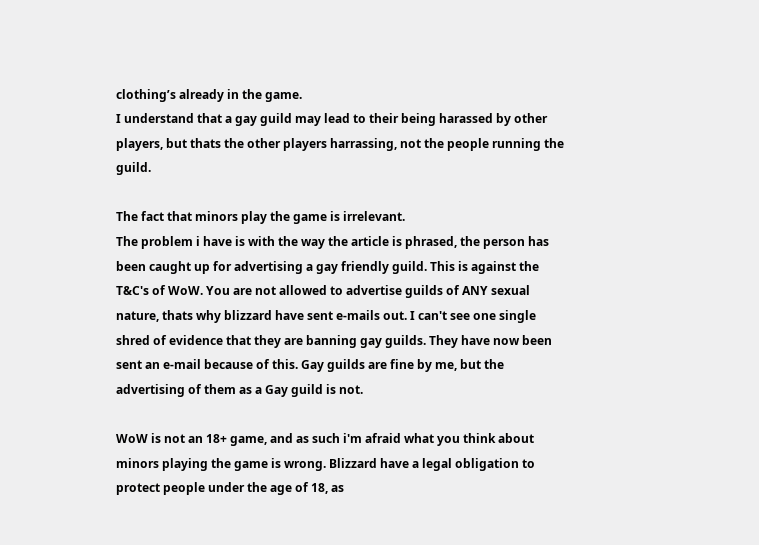clothing’s already in the game.
I understand that a gay guild may lead to their being harassed by other players, but thats the other players harrassing, not the people running the guild.

The fact that minors play the game is irrelevant.
The problem i have is with the way the article is phrased, the person has been caught up for advertising a gay friendly guild. This is against the T&C's of WoW. You are not allowed to advertise guilds of ANY sexual nature, thats why blizzard have sent e-mails out. I can't see one single shred of evidence that they are banning gay guilds. They have now been sent an e-mail because of this. Gay guilds are fine by me, but the advertising of them as a Gay guild is not.

WoW is not an 18+ game, and as such i'm afraid what you think about minors playing the game is wrong. Blizzard have a legal obligation to protect people under the age of 18, as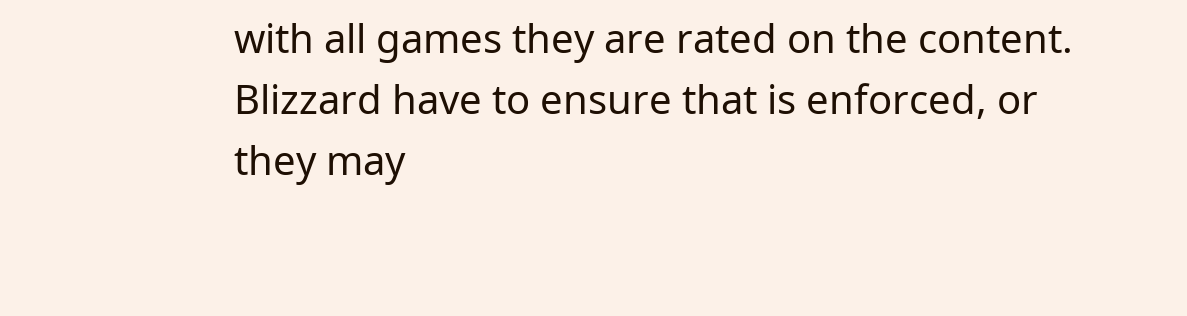with all games they are rated on the content. Blizzard have to ensure that is enforced, or they may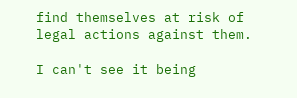find themselves at risk of legal actions against them.

I can't see it being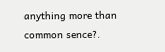anything more than common sence?.